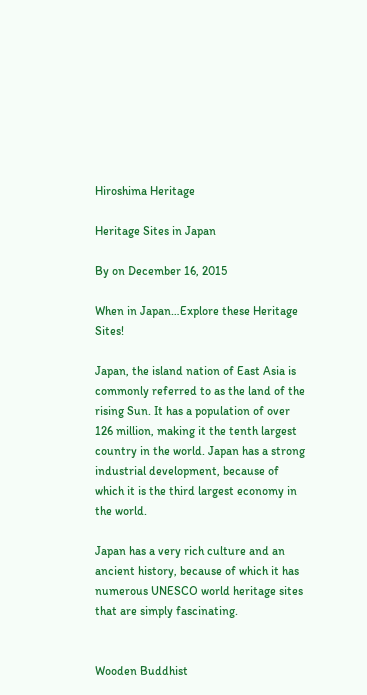Hiroshima Heritage

Heritage Sites in Japan

By on December 16, 2015

When in Japan…Explore these Heritage Sites!

Japan, the island nation of East Asia is commonly referred to as the land of the rising Sun. It has a population of over 126 million, making it the tenth largest country in the world. Japan has a strong industrial development, because of which it is the third largest economy in the world.

Japan has a very rich culture and an ancient history, because of which it has numerous UNESCO world heritage sites that are simply fascinating.


Wooden Buddhist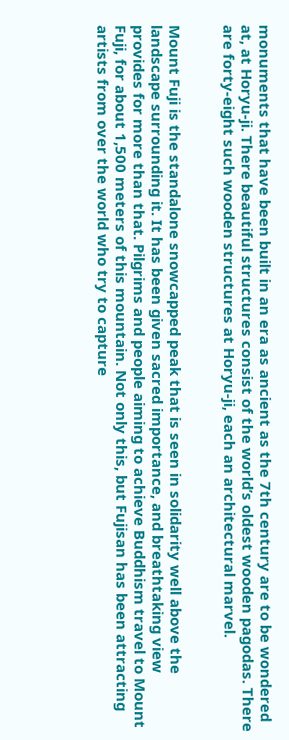monuments that have been built in an era as ancient as the 7th century are to be wondered at, at Horyu-ji. There beautiful structures consist of the world’s oldest wooden pagodas. There are forty-eight such wooden structures at Horyu-ji, each an architectural marvel.


Mount Fuji is the standalone snowcapped peak that is seen in solidarity well above the landscape surrounding it. It has been given sacred importance, and breathtaking view provides for more than that. Pilgrims and people aiming to achieve Buddhism travel to Mount Fuji, for about 1,500 meters of this mountain. Not only this, but Fujisan has been attracting artists from over the world who try to capture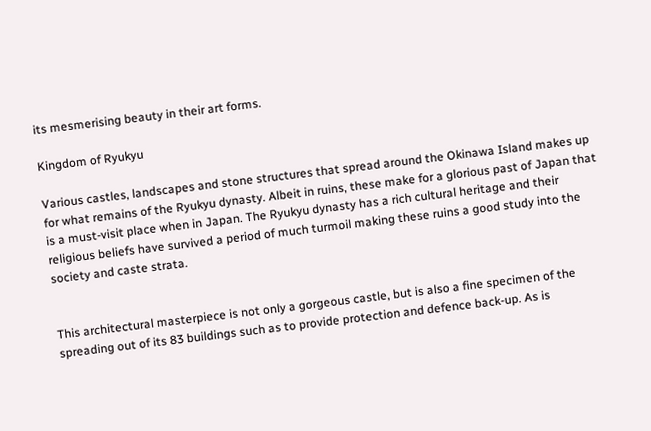its mesmerising beauty in their art forms.

Kingdom of Ryukyu

Various castles, landscapes and stone structures that spread around the Okinawa Island makes up for what remains of the Ryukyu dynasty. Albeit in ruins, these make for a glorious past of Japan that is a must-visit place when in Japan. The Ryukyu dynasty has a rich cultural heritage and their religious beliefs have survived a period of much turmoil making these ruins a good study into the society and caste strata.


This architectural masterpiece is not only a gorgeous castle, but is also a fine specimen of the spreading out of its 83 buildings such as to provide protection and defence back-up. As is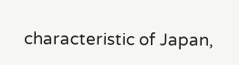characteristic of Japan,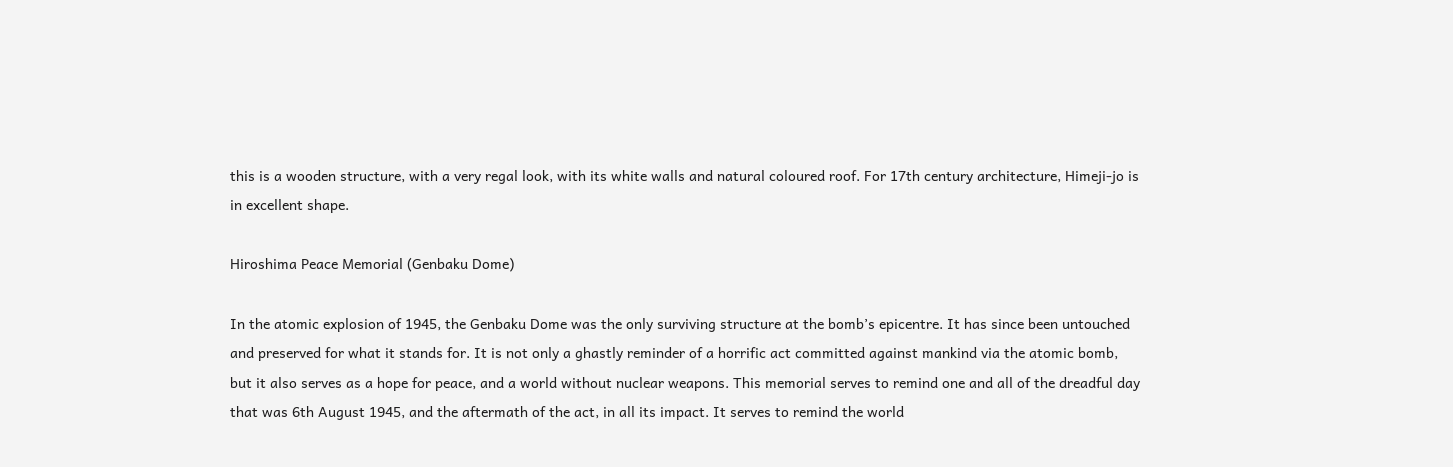this is a wooden structure, with a very regal look, with its white walls and natural coloured roof. For 17th century architecture, Himeji-jo is in excellent shape.

Hiroshima Peace Memorial (Genbaku Dome)

In the atomic explosion of 1945, the Genbaku Dome was the only surviving structure at the bomb’s epicentre. It has since been untouched and preserved for what it stands for. It is not only a ghastly reminder of a horrific act committed against mankind via the atomic bomb, but it also serves as a hope for peace, and a world without nuclear weapons. This memorial serves to remind one and all of the dreadful day that was 6th August 1945, and the aftermath of the act, in all its impact. It serves to remind the world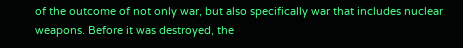of the outcome of not only war, but also specifically war that includes nuclear weapons. Before it was destroyed, the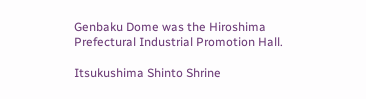Genbaku Dome was the Hiroshima Prefectural Industrial Promotion Hall.

Itsukushima Shinto Shrine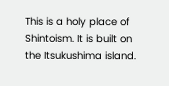This is a holy place of Shintoism. It is built on the Itsukushima island.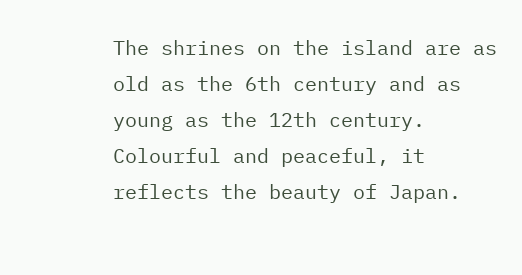The shrines on the island are as old as the 6th century and as young as the 12th century. Colourful and peaceful, it reflects the beauty of Japan.